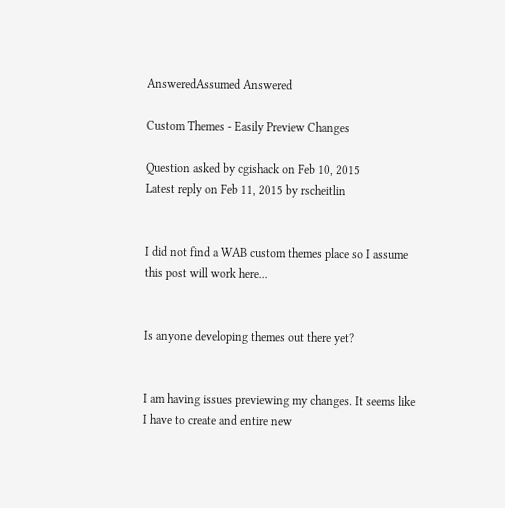AnsweredAssumed Answered

Custom Themes - Easily Preview Changes

Question asked by cgishack on Feb 10, 2015
Latest reply on Feb 11, 2015 by rscheitlin


I did not find a WAB custom themes place so I assume this post will work here...


Is anyone developing themes out there yet?


I am having issues previewing my changes. It seems like I have to create and entire new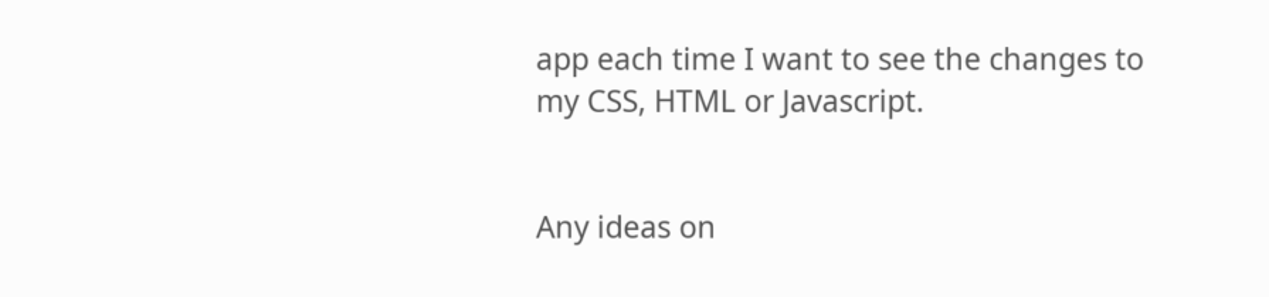app each time I want to see the changes to my CSS, HTML or Javascript.


Any ideas on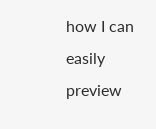how I can easily preview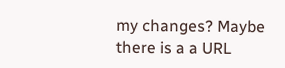my changes? Maybe there is a a URL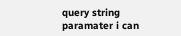query string paramater i can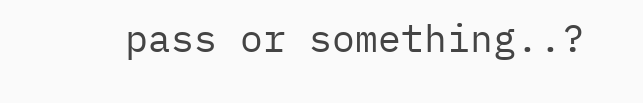pass or something..?